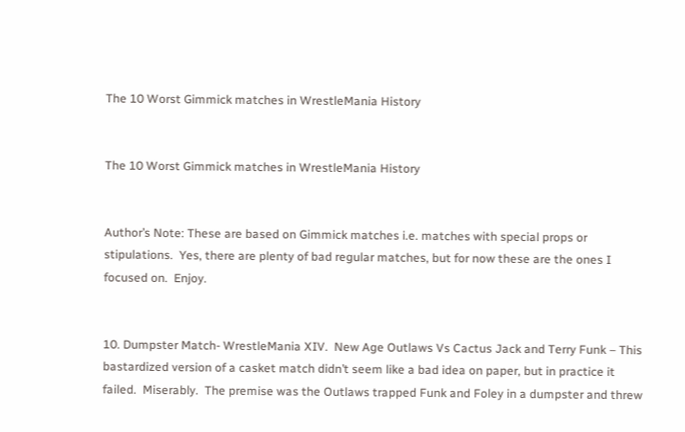The 10 Worst Gimmick matches in WrestleMania History


The 10 Worst Gimmick matches in WrestleMania History


Author’s Note: These are based on Gimmick matches i.e. matches with special props or stipulations.  Yes, there are plenty of bad regular matches, but for now these are the ones I focused on.  Enjoy.


10. Dumpster Match- WrestleMania XIV.  New Age Outlaws Vs Cactus Jack and Terry Funk – This bastardized version of a casket match didn’t seem like a bad idea on paper, but in practice it failed.  Miserably.  The premise was the Outlaws trapped Funk and Foley in a dumpster and threw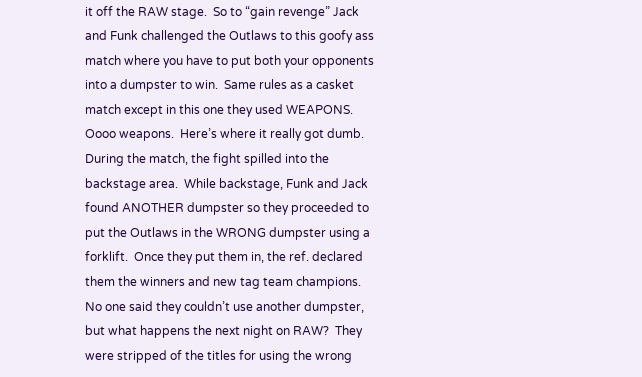it off the RAW stage.  So to “gain revenge” Jack and Funk challenged the Outlaws to this goofy ass match where you have to put both your opponents into a dumpster to win.  Same rules as a casket match except in this one they used WEAPONS.  Oooo weapons.  Here’s where it really got dumb.  During the match, the fight spilled into the backstage area.  While backstage, Funk and Jack found ANOTHER dumpster so they proceeded to put the Outlaws in the WRONG dumpster using a forklift.  Once they put them in, the ref. declared them the winners and new tag team champions.  No one said they couldn’t use another dumpster, but what happens the next night on RAW?  They were stripped of the titles for using the wrong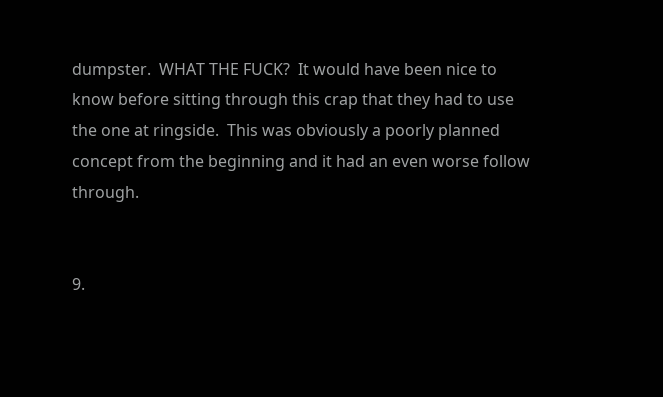dumpster.  WHAT THE FUCK?  It would have been nice to know before sitting through this crap that they had to use the one at ringside.  This was obviously a poorly planned concept from the beginning and it had an even worse follow through.


9.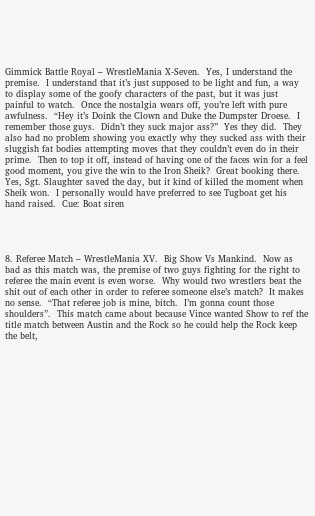Gimmick Battle Royal – WrestleMania X-Seven.  Yes, I understand the premise.  I understand that it’s just supposed to be light and fun, a way to display some of the goofy characters of the past, but it was just painful to watch.  Once the nostalgia wears off, you’re left with pure awfulness.  “Hey it’s Doink the Clown and Duke the Dumpster Droese.  I remember those guys.  Didn’t they suck major ass?”  Yes they did.  They also had no problem showing you exactly why they sucked ass with their sluggish fat bodies attempting moves that they couldn’t even do in their prime.  Then to top it off, instead of having one of the faces win for a feel good moment, you give the win to the Iron Sheik?  Great booking there.  Yes, Sgt. Slaughter saved the day, but it kind of killed the moment when Sheik won.  I personally would have preferred to see Tugboat get his hand raised.  Cue: Boat siren




8. Referee Match – WrestleMania XV.  Big Show Vs Mankind.  Now as bad as this match was, the premise of two guys fighting for the right to referee the main event is even worse.  Why would two wrestlers beat the shit out of each other in order to referee someone else’s match?  It makes no sense.  “That referee job is mine, bitch.  I’m gonna count those shoulders”.  This match came about because Vince wanted Show to ref the title match between Austin and the Rock so he could help the Rock keep the belt,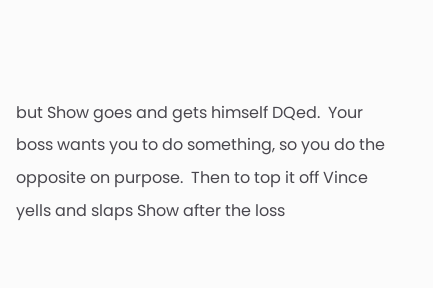but Show goes and gets himself DQed.  Your boss wants you to do something, so you do the opposite on purpose.  Then to top it off Vince yells and slaps Show after the loss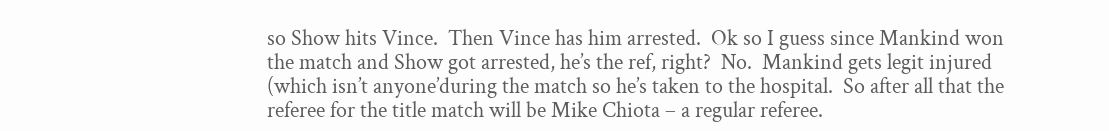so Show hits Vince.  Then Vince has him arrested.  Ok so I guess since Mankind won the match and Show got arrested, he’s the ref, right?  No.  Mankind gets legit injured (which isn’t anyone’during the match so he’s taken to the hospital.  So after all that the referee for the title match will be Mike Chiota – a regular referee.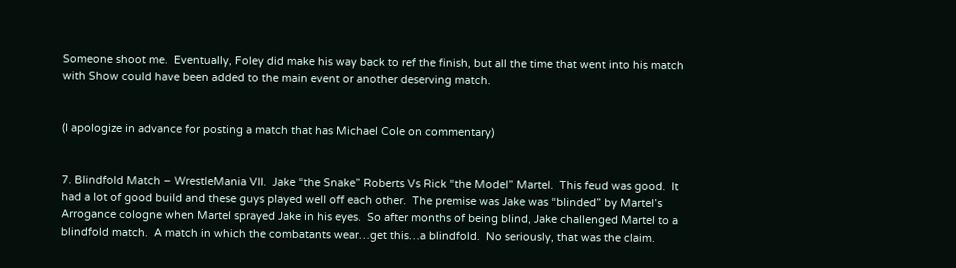Someone shoot me.  Eventually, Foley did make his way back to ref the finish, but all the time that went into his match with Show could have been added to the main event or another deserving match.


(I apologize in advance for posting a match that has Michael Cole on commentary)


7. Blindfold Match – WrestleMania VII.  Jake “the Snake” Roberts Vs Rick “the Model” Martel.  This feud was good.  It had a lot of good build and these guys played well off each other.  The premise was Jake was “blinded” by Martel’s Arrogance cologne when Martel sprayed Jake in his eyes.  So after months of being blind, Jake challenged Martel to a blindfold match.  A match in which the combatants wear…get this…a blindfold.  No seriously, that was the claim.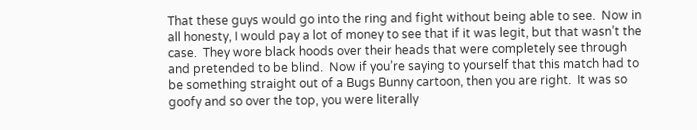That these guys would go into the ring and fight without being able to see.  Now in all honesty, I would pay a lot of money to see that if it was legit, but that wasn’t the case.  They wore black hoods over their heads that were completely see through and pretended to be blind.  Now if you’re saying to yourself that this match had to be something straight out of a Bugs Bunny cartoon, then you are right.  It was so goofy and so over the top, you were literally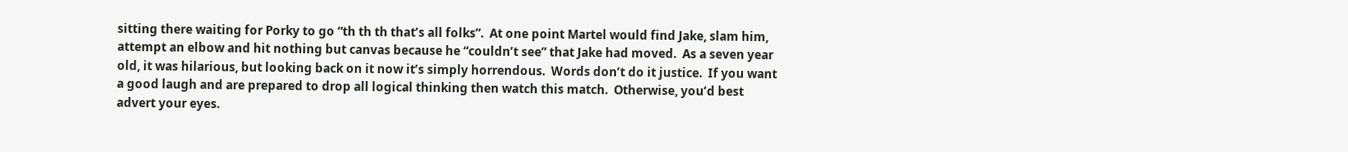sitting there waiting for Porky to go “th th th that’s all folks”.  At one point Martel would find Jake, slam him, attempt an elbow and hit nothing but canvas because he “couldn’t see” that Jake had moved.  As a seven year old, it was hilarious, but looking back on it now it’s simply horrendous.  Words don’t do it justice.  If you want a good laugh and are prepared to drop all logical thinking then watch this match.  Otherwise, you’d best advert your eyes.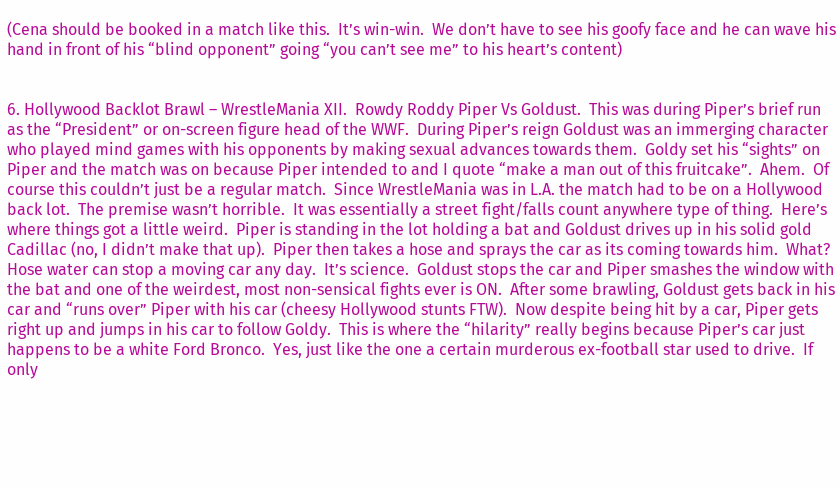(Cena should be booked in a match like this.  It’s win-win.  We don’t have to see his goofy face and he can wave his hand in front of his “blind opponent” going “you can’t see me” to his heart’s content)


6. Hollywood Backlot Brawl – WrestleMania XII.  Rowdy Roddy Piper Vs Goldust.  This was during Piper’s brief run as the “President” or on-screen figure head of the WWF.  During Piper’s reign Goldust was an immerging character who played mind games with his opponents by making sexual advances towards them.  Goldy set his “sights” on Piper and the match was on because Piper intended to and I quote “make a man out of this fruitcake”.  Ahem.  Of course this couldn’t just be a regular match.  Since WrestleMania was in L.A. the match had to be on a Hollywood back lot.  The premise wasn’t horrible.  It was essentially a street fight/falls count anywhere type of thing.  Here’s where things got a little weird.  Piper is standing in the lot holding a bat and Goldust drives up in his solid gold Cadillac (no, I didn’t make that up).  Piper then takes a hose and sprays the car as its coming towards him.  What?  Hose water can stop a moving car any day.  It’s science.  Goldust stops the car and Piper smashes the window with the bat and one of the weirdest, most non-sensical fights ever is ON.  After some brawling, Goldust gets back in his car and “runs over” Piper with his car (cheesy Hollywood stunts FTW).  Now despite being hit by a car, Piper gets right up and jumps in his car to follow Goldy.  This is where the “hilarity” really begins because Piper’s car just happens to be a white Ford Bronco.  Yes, just like the one a certain murderous ex-football star used to drive.  If only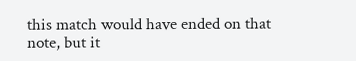this match would have ended on that note, but it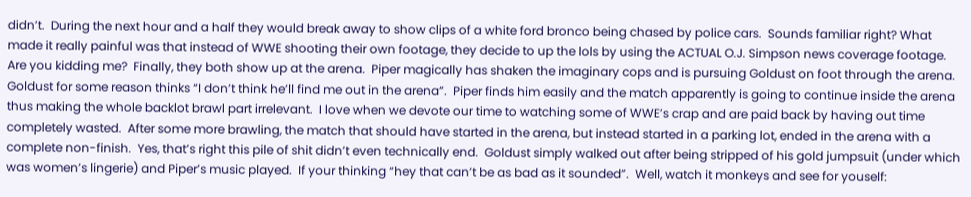didn’t.  During the next hour and a half they would break away to show clips of a white ford bronco being chased by police cars.  Sounds familiar right? What made it really painful was that instead of WWE shooting their own footage, they decide to up the lols by using the ACTUAL O.J. Simpson news coverage footage.  Are you kidding me?  Finally, they both show up at the arena.  Piper magically has shaken the imaginary cops and is pursuing Goldust on foot through the arena.  Goldust for some reason thinks “I don’t think he’ll find me out in the arena”.  Piper finds him easily and the match apparently is going to continue inside the arena thus making the whole backlot brawl part irrelevant.  I love when we devote our time to watching some of WWE’s crap and are paid back by having out time completely wasted.  After some more brawling, the match that should have started in the arena, but instead started in a parking lot, ended in the arena with a complete non-finish.  Yes, that’s right this pile of shit didn’t even technically end.  Goldust simply walked out after being stripped of his gold jumpsuit (under which was women’s lingerie) and Piper’s music played.  If your thinking “hey that can’t be as bad as it sounded”.  Well, watch it monkeys and see for youself: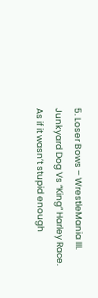5. Loser Bows – WrestleMania III.  Junkyard Dog Vs “King” Harley Race.  As if it wasn’t stupid enough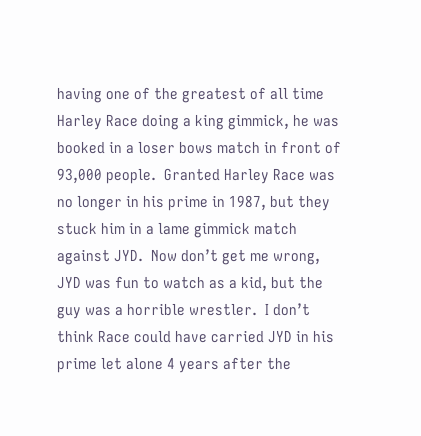having one of the greatest of all time Harley Race doing a king gimmick, he was booked in a loser bows match in front of 93,000 people.  Granted Harley Race was no longer in his prime in 1987, but they stuck him in a lame gimmick match against JYD.  Now don’t get me wrong, JYD was fun to watch as a kid, but the guy was a horrible wrestler.  I don’t think Race could have carried JYD in his prime let alone 4 years after the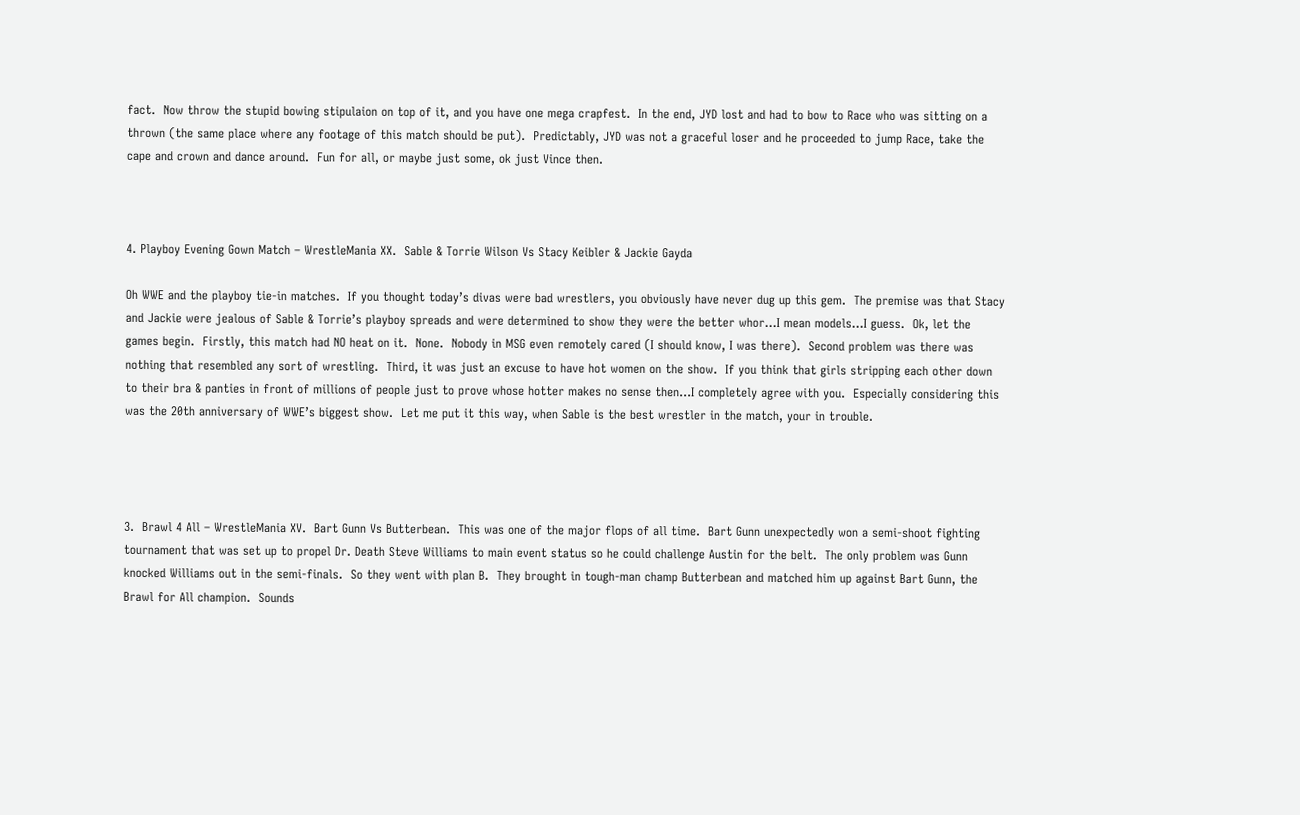fact.  Now throw the stupid bowing stipulaion on top of it, and you have one mega crapfest.  In the end, JYD lost and had to bow to Race who was sitting on a thrown (the same place where any footage of this match should be put).  Predictably, JYD was not a graceful loser and he proceeded to jump Race, take the cape and crown and dance around.  Fun for all, or maybe just some, ok just Vince then.



4. Playboy Evening Gown Match – WrestleMania XX.  Sable & Torrie Wilson Vs Stacy Keibler & Jackie Gayda

Oh WWE and the playboy tie-in matches.  If you thought today’s divas were bad wrestlers, you obviously have never dug up this gem.  The premise was that Stacy and Jackie were jealous of Sable & Torrie’s playboy spreads and were determined to show they were the better whor…I mean models…I guess.  Ok, let the games begin.  Firstly, this match had NO heat on it.  None.  Nobody in MSG even remotely cared (I should know, I was there).  Second problem was there was nothing that resembled any sort of wrestling.  Third, it was just an excuse to have hot women on the show.  If you think that girls stripping each other down to their bra & panties in front of millions of people just to prove whose hotter makes no sense then…I completely agree with you.  Especially considering this was the 20th anniversary of WWE’s biggest show.  Let me put it this way, when Sable is the best wrestler in the match, your in trouble.




3.  Brawl 4 All – WrestleMania XV.  Bart Gunn Vs Butterbean.  This was one of the major flops of all time.  Bart Gunn unexpectedly won a semi-shoot fighting tournament that was set up to propel Dr. Death Steve Williams to main event status so he could challenge Austin for the belt.  The only problem was Gunn knocked Williams out in the semi-finals.  So they went with plan B.  They brought in tough-man champ Butterbean and matched him up against Bart Gunn, the Brawl for All champion.  Sounds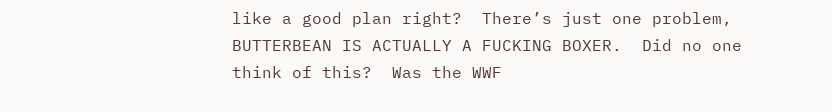like a good plan right?  There’s just one problem, BUTTERBEAN IS ACTUALLY A FUCKING BOXER.  Did no one think of this?  Was the WWF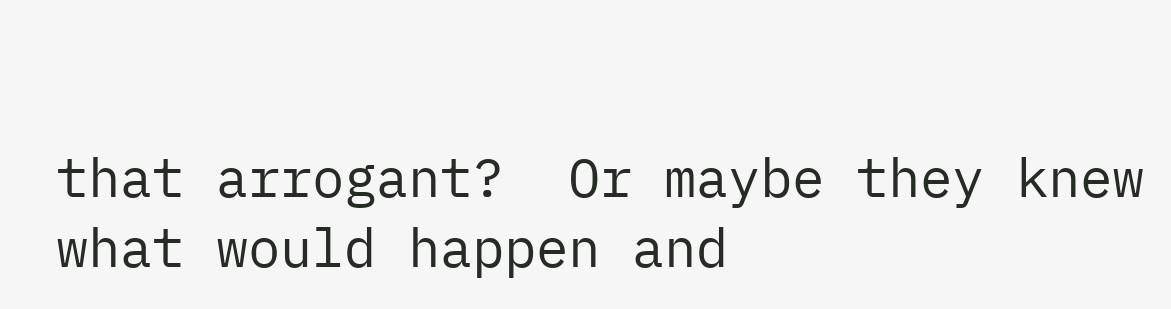that arrogant?  Or maybe they knew what would happen and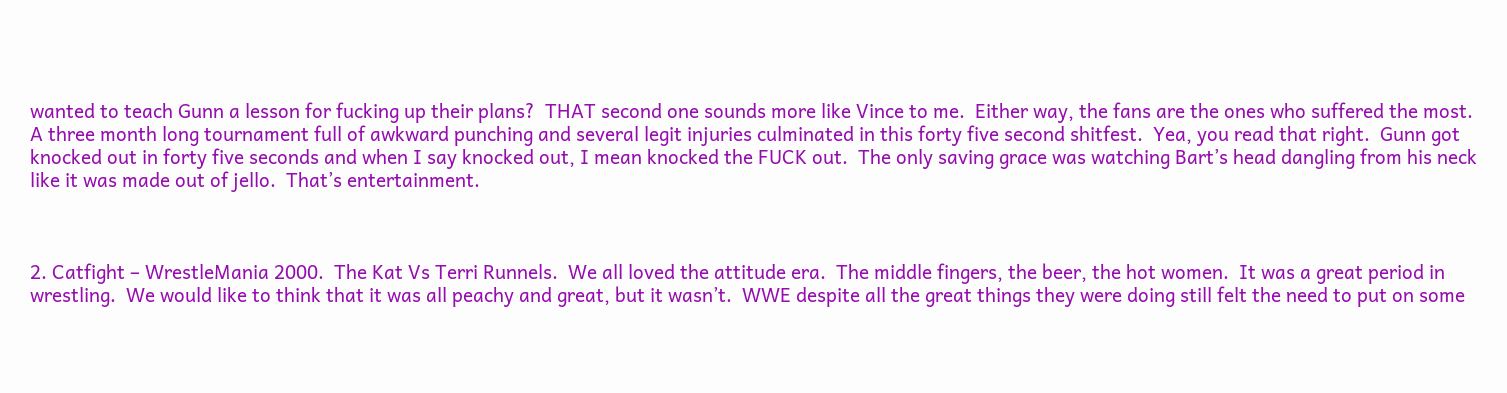wanted to teach Gunn a lesson for fucking up their plans?  THAT second one sounds more like Vince to me.  Either way, the fans are the ones who suffered the most.  A three month long tournament full of awkward punching and several legit injuries culminated in this forty five second shitfest.  Yea, you read that right.  Gunn got knocked out in forty five seconds and when I say knocked out, I mean knocked the FUCK out.  The only saving grace was watching Bart’s head dangling from his neck like it was made out of jello.  That’s entertainment.



2. Catfight – WrestleMania 2000.  The Kat Vs Terri Runnels.  We all loved the attitude era.  The middle fingers, the beer, the hot women.  It was a great period in wrestling.  We would like to think that it was all peachy and great, but it wasn’t.  WWE despite all the great things they were doing still felt the need to put on some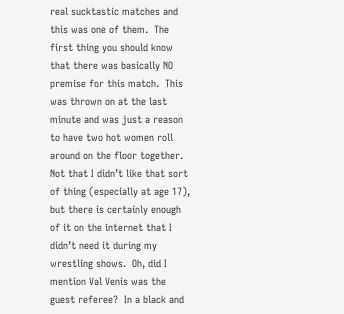real sucktastic matches and this was one of them.  The first thing you should know that there was basically NO premise for this match.  This was thrown on at the last minute and was just a reason to have two hot women roll around on the floor together.  Not that I didn’t like that sort of thing (especially at age 17), but there is certainly enough of it on the internet that I didn’t need it during my wrestling shows.  Oh, did I mention Val Venis was the guest referee?  In a black and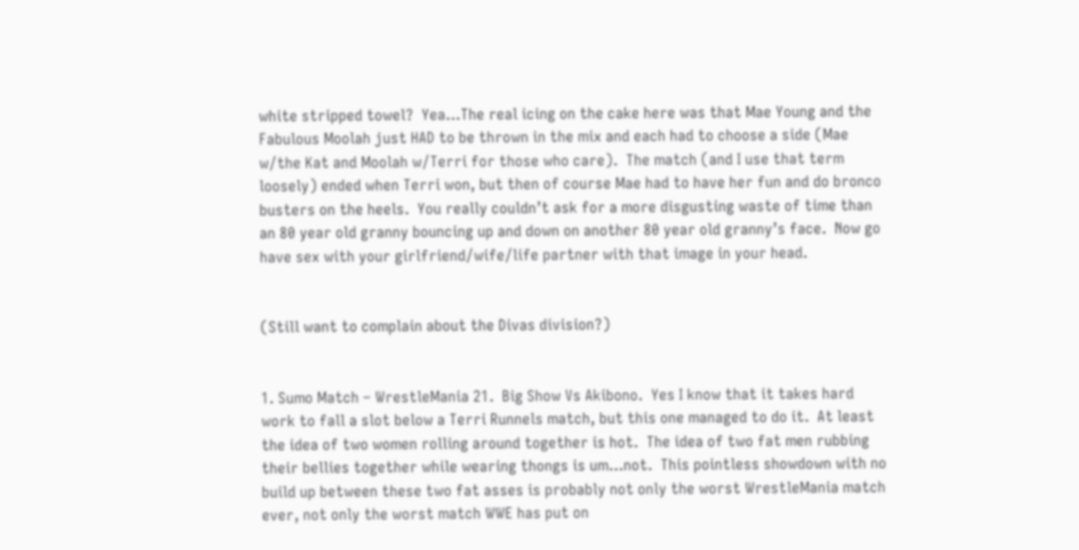white stripped towel?  Yea…The real icing on the cake here was that Mae Young and the Fabulous Moolah just HAD to be thrown in the mix and each had to choose a side (Mae w/the Kat and Moolah w/Terri for those who care).  The match (and I use that term loosely) ended when Terri won, but then of course Mae had to have her fun and do bronco busters on the heels.  You really couldn’t ask for a more disgusting waste of time than an 80 year old granny bouncing up and down on another 80 year old granny’s face.  Now go have sex with your girlfriend/wife/life partner with that image in your head.


(Still want to complain about the Divas division?)


1. Sumo Match – WrestleMania 21.  Big Show Vs Akibono.  Yes I know that it takes hard work to fall a slot below a Terri Runnels match, but this one managed to do it.  At least the idea of two women rolling around together is hot.  The idea of two fat men rubbing their bellies together while wearing thongs is um…not.  This pointless showdown with no build up between these two fat asses is probably not only the worst WrestleMania match ever, not only the worst match WWE has put on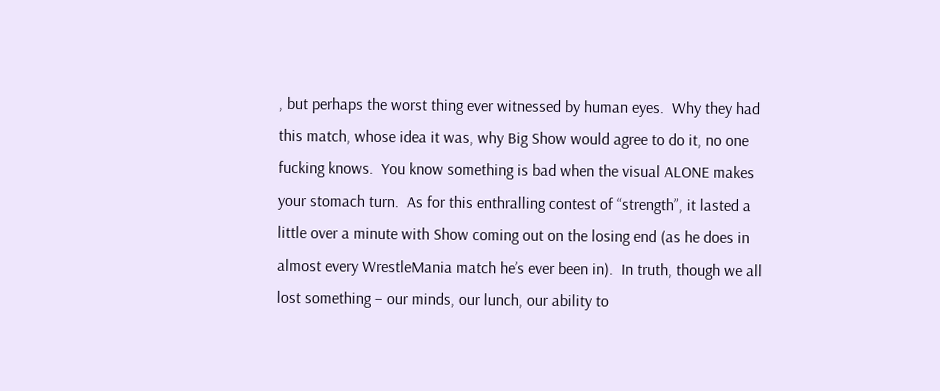, but perhaps the worst thing ever witnessed by human eyes.  Why they had this match, whose idea it was, why Big Show would agree to do it, no one fucking knows.  You know something is bad when the visual ALONE makes your stomach turn.  As for this enthralling contest of “strength”, it lasted a little over a minute with Show coming out on the losing end (as he does in almost every WrestleMania match he’s ever been in).  In truth, though we all lost something – our minds, our lunch, our ability to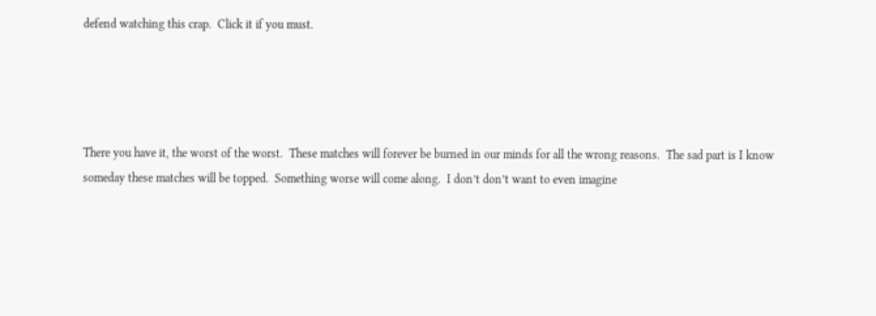defend watching this crap.  Click it if you must.




There you have it, the worst of the worst.  These matches will forever be burned in our minds for all the wrong reasons.  The sad part is I know someday these matches will be topped.  Something worse will come along.  I don’t don’t want to even imagine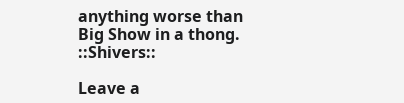anything worse than Big Show in a thong.  ::Shivers::

Leave a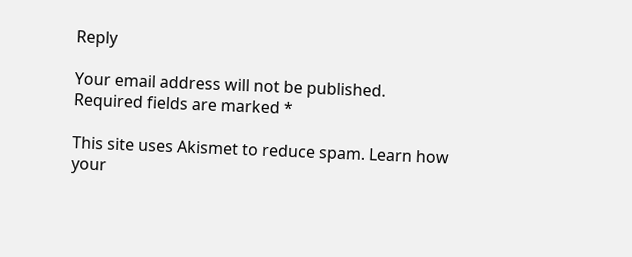Reply

Your email address will not be published. Required fields are marked *

This site uses Akismet to reduce spam. Learn how your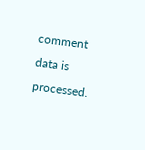comment data is processed.